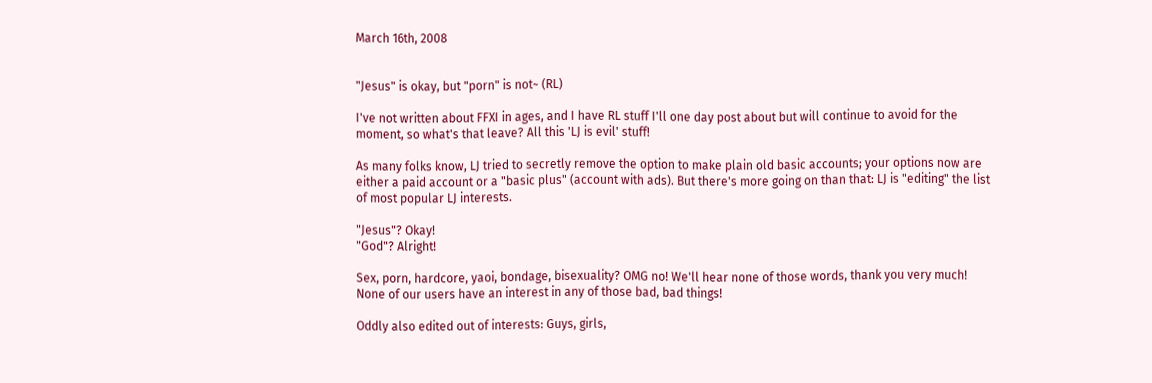March 16th, 2008


"Jesus" is okay, but "porn" is not~ (RL)

I've not written about FFXI in ages, and I have RL stuff I'll one day post about but will continue to avoid for the moment, so what's that leave? All this 'LJ is evil' stuff!

As many folks know, LJ tried to secretly remove the option to make plain old basic accounts; your options now are either a paid account or a "basic plus" (account with ads). But there's more going on than that: LJ is "editing" the list of most popular LJ interests.

"Jesus"? Okay!
"God"? Alright!

Sex, porn, hardcore, yaoi, bondage, bisexuality? OMG no! We'll hear none of those words, thank you very much! None of our users have an interest in any of those bad, bad things!

Oddly also edited out of interests: Guys, girls,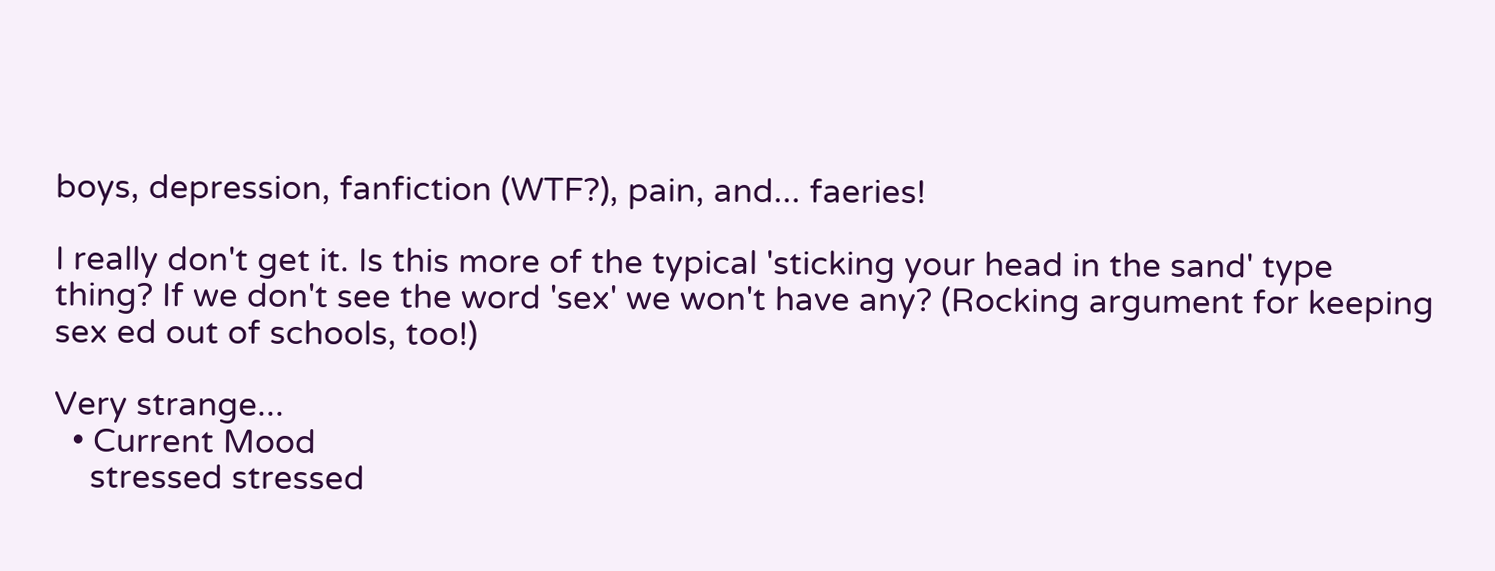boys, depression, fanfiction (WTF?), pain, and... faeries!

I really don't get it. Is this more of the typical 'sticking your head in the sand' type thing? If we don't see the word 'sex' we won't have any? (Rocking argument for keeping sex ed out of schools, too!)

Very strange...
  • Current Mood
    stressed stressed